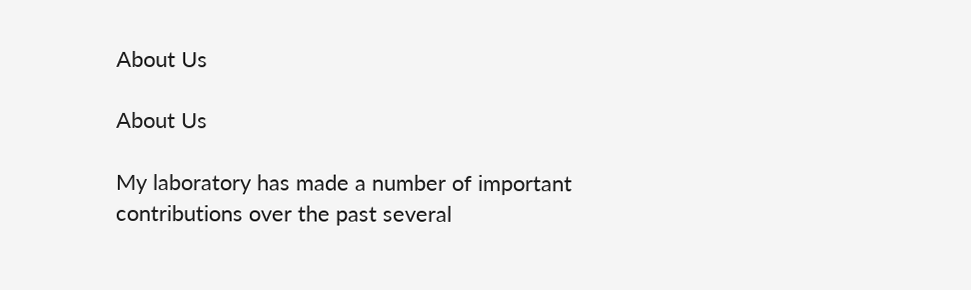About Us

About Us

My laboratory has made a number of important contributions over the past several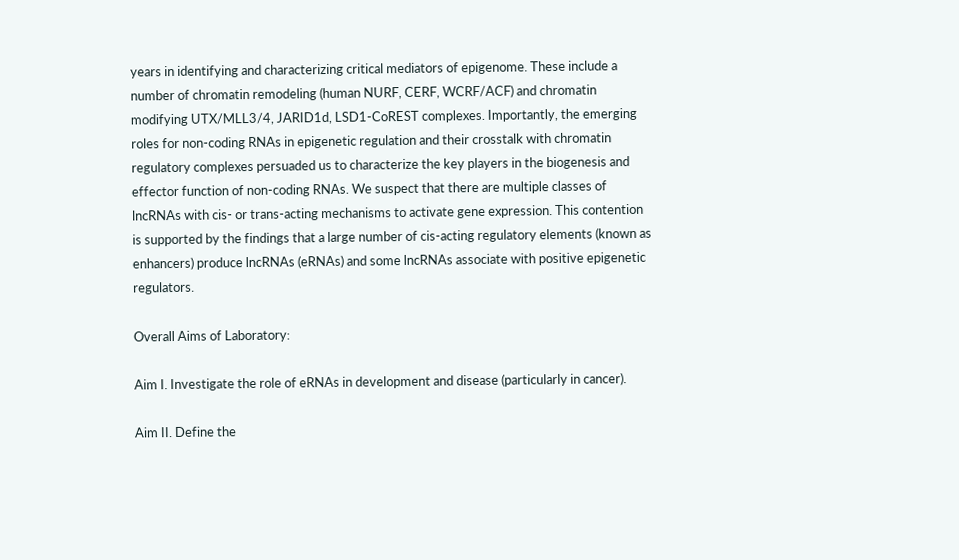years in identifying and characterizing critical mediators of epigenome. These include a number of chromatin remodeling (human NURF, CERF, WCRF/ACF) and chromatin modifying UTX/MLL3/4, JARID1d, LSD1-CoREST complexes. Importantly, the emerging roles for non-coding RNAs in epigenetic regulation and their crosstalk with chromatin regulatory complexes persuaded us to characterize the key players in the biogenesis and effector function of non-coding RNAs. We suspect that there are multiple classes of lncRNAs with cis- or trans-acting mechanisms to activate gene expression. This contention is supported by the findings that a large number of cis-acting regulatory elements (known as enhancers) produce lncRNAs (eRNAs) and some lncRNAs associate with positive epigenetic regulators.

Overall Aims of Laboratory:

Aim I. Investigate the role of eRNAs in development and disease (particularly in cancer).

Aim II. Define the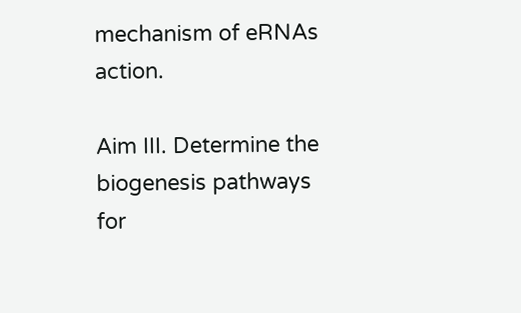mechanism of eRNAs action.

Aim III. Determine the biogenesis pathways for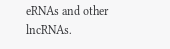eRNAs and other lncRNAs.